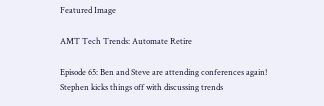Featured Image

AMT Tech Trends: Automate Retire

Episode 65: Ben and Steve are attending conferences again! Stephen kicks things off with discussing trends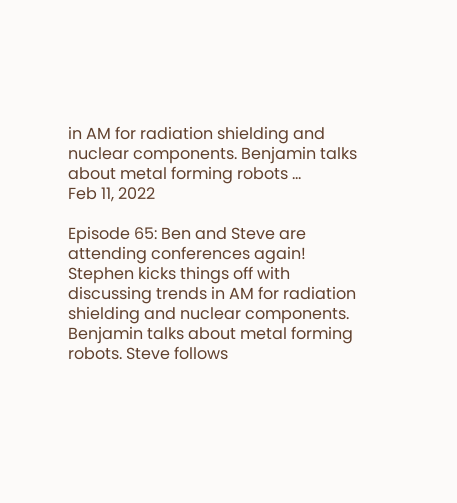in AM for radiation shielding and nuclear components. Benjamin talks about metal forming robots ...
Feb 11, 2022

Episode 65: Ben and Steve are attending conferences again! Stephen kicks things off with discussing trends in AM for radiation shielding and nuclear components. Benjamin talks about metal forming robots. Steve follows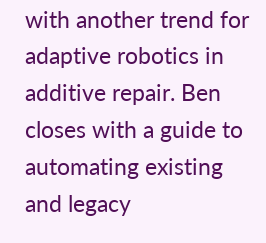with another trend for adaptive robotics in additive repair. Ben closes with a guide to automating existing and legacy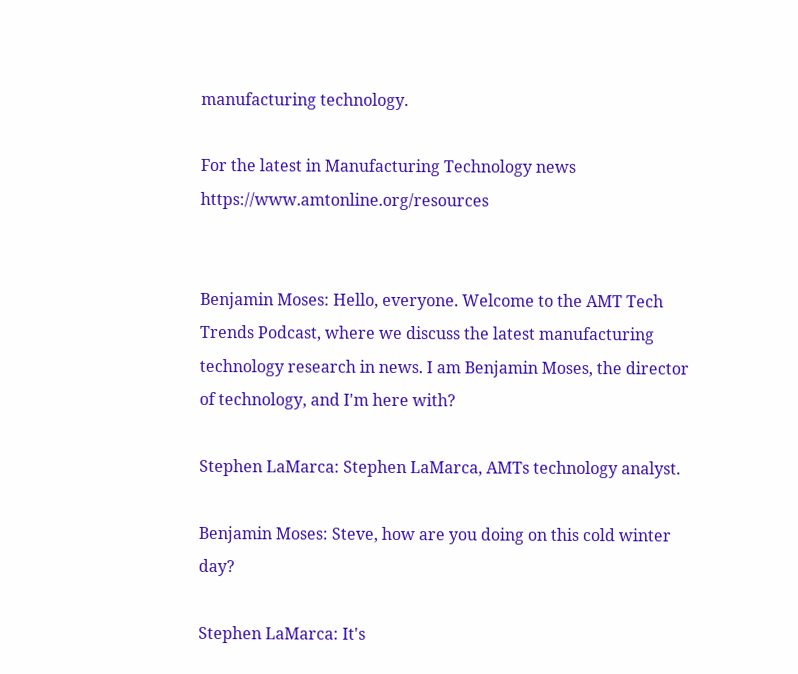manufacturing technology.

For the latest in Manufacturing Technology news https://www.amtonline.org/resources


Benjamin Moses: Hello, everyone. Welcome to the AMT Tech Trends Podcast, where we discuss the latest manufacturing technology research in news. I am Benjamin Moses, the director of technology, and I'm here with?

Stephen LaMarca: Stephen LaMarca, AMTs technology analyst.

Benjamin Moses: Steve, how are you doing on this cold winter day?

Stephen LaMarca: It's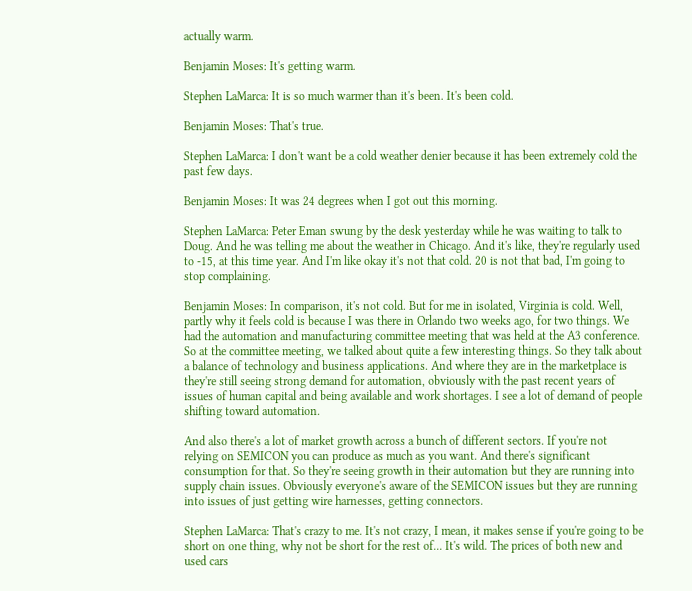actually warm.

Benjamin Moses: It's getting warm.

Stephen LaMarca: It is so much warmer than it's been. It's been cold.

Benjamin Moses: That's true.

Stephen LaMarca: I don't want be a cold weather denier because it has been extremely cold the past few days.

Benjamin Moses: It was 24 degrees when I got out this morning.

Stephen LaMarca: Peter Eman swung by the desk yesterday while he was waiting to talk to Doug. And he was telling me about the weather in Chicago. And it's like, they're regularly used to -15, at this time year. And I'm like okay it's not that cold. 20 is not that bad, I'm going to stop complaining.

Benjamin Moses: In comparison, it's not cold. But for me in isolated, Virginia is cold. Well, partly why it feels cold is because I was there in Orlando two weeks ago, for two things. We had the automation and manufacturing committee meeting that was held at the A3 conference. So at the committee meeting, we talked about quite a few interesting things. So they talk about a balance of technology and business applications. And where they are in the marketplace is they're still seeing strong demand for automation, obviously with the past recent years of issues of human capital and being available and work shortages. I see a lot of demand of people shifting toward automation.

And also there's a lot of market growth across a bunch of different sectors. If you're not relying on SEMICON you can produce as much as you want. And there's significant consumption for that. So they're seeing growth in their automation but they are running into supply chain issues. Obviously everyone's aware of the SEMICON issues but they are running into issues of just getting wire harnesses, getting connectors.

Stephen LaMarca: That's crazy to me. It's not crazy, I mean, it makes sense if you're going to be short on one thing, why not be short for the rest of... It's wild. The prices of both new and used cars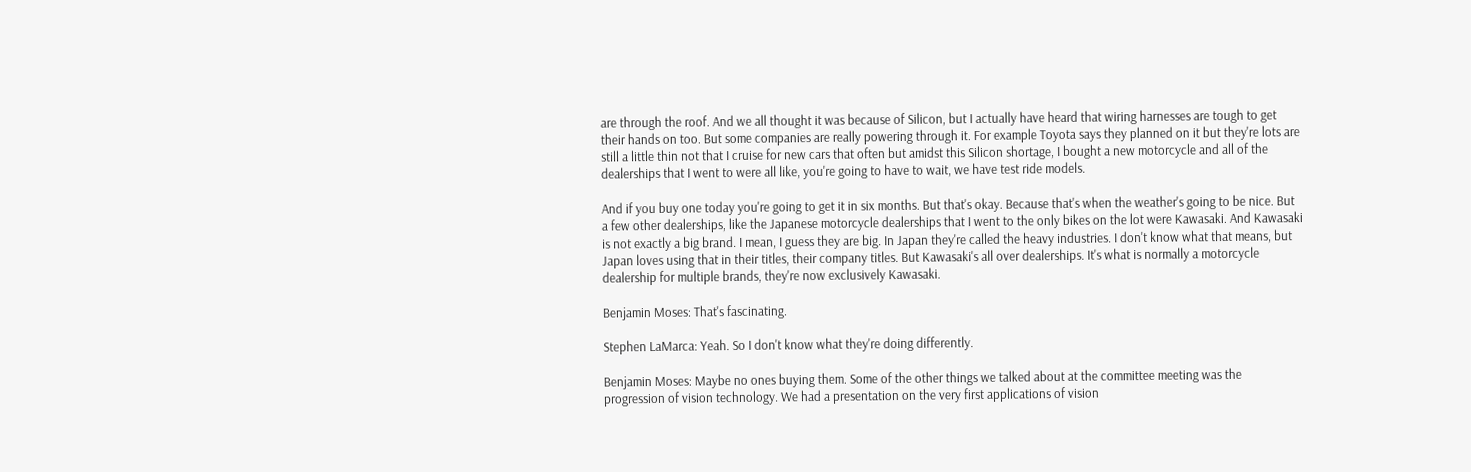are through the roof. And we all thought it was because of Silicon, but I actually have heard that wiring harnesses are tough to get their hands on too. But some companies are really powering through it. For example Toyota says they planned on it but they're lots are still a little thin not that I cruise for new cars that often but amidst this Silicon shortage, I bought a new motorcycle and all of the dealerships that I went to were all like, you're going to have to wait, we have test ride models.

And if you buy one today you're going to get it in six months. But that's okay. Because that's when the weather's going to be nice. But a few other dealerships, like the Japanese motorcycle dealerships that I went to the only bikes on the lot were Kawasaki. And Kawasaki is not exactly a big brand. I mean, I guess they are big. In Japan they're called the heavy industries. I don't know what that means, but Japan loves using that in their titles, their company titles. But Kawasaki's all over dealerships. It's what is normally a motorcycle dealership for multiple brands, they're now exclusively Kawasaki.

Benjamin Moses: That's fascinating.

Stephen LaMarca: Yeah. So I don't know what they're doing differently.

Benjamin Moses: Maybe no ones buying them. Some of the other things we talked about at the committee meeting was the progression of vision technology. We had a presentation on the very first applications of vision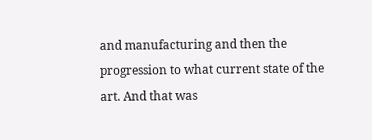and manufacturing and then the progression to what current state of the art. And that was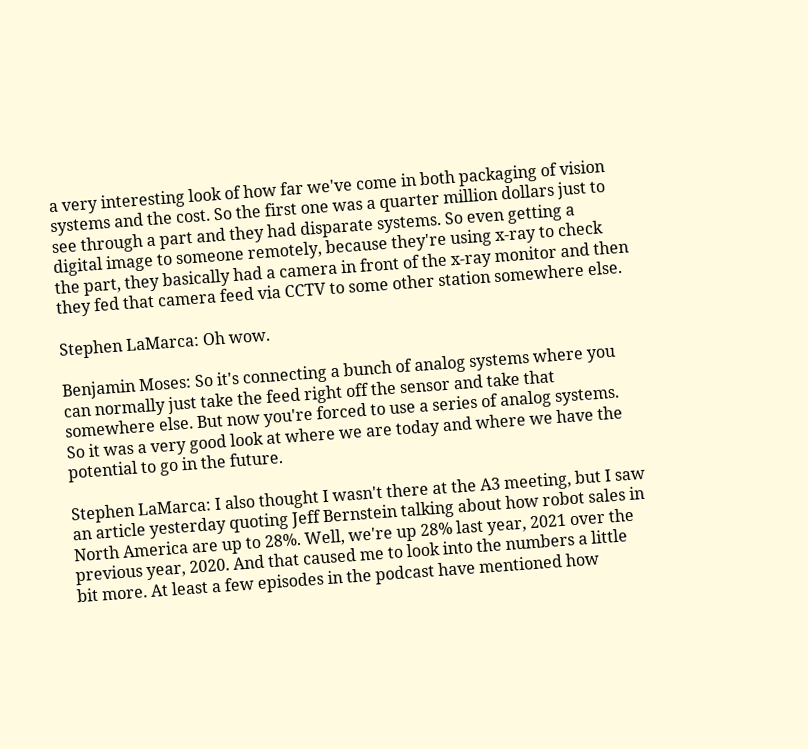a very interesting look of how far we've come in both packaging of vision systems and the cost. So the first one was a quarter million dollars just to see through a part and they had disparate systems. So even getting a digital image to someone remotely, because they're using x-ray to check the part, they basically had a camera in front of the x-ray monitor and then they fed that camera feed via CCTV to some other station somewhere else.

Stephen LaMarca: Oh wow.

Benjamin Moses: So it's connecting a bunch of analog systems where you can normally just take the feed right off the sensor and take that somewhere else. But now you're forced to use a series of analog systems. So it was a very good look at where we are today and where we have the potential to go in the future.

Stephen LaMarca: I also thought I wasn't there at the A3 meeting, but I saw an article yesterday quoting Jeff Bernstein talking about how robot sales in North America are up to 28%. Well, we're up 28% last year, 2021 over the previous year, 2020. And that caused me to look into the numbers a little bit more. At least a few episodes in the podcast have mentioned how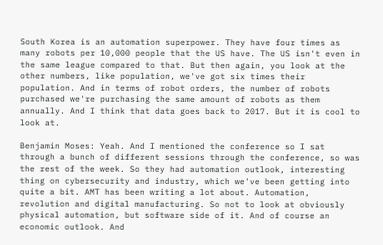South Korea is an automation superpower. They have four times as many robots per 10,000 people that the US have. The US isn't even in the same league compared to that. But then again, you look at the other numbers, like population, we've got six times their population. And in terms of robot orders, the number of robots purchased we're purchasing the same amount of robots as them annually. And I think that data goes back to 2017. But it is cool to look at.

Benjamin Moses: Yeah. And I mentioned the conference so I sat through a bunch of different sessions through the conference, so was the rest of the week. So they had automation outlook, interesting thing on cybersecurity and industry, which we've been getting into quite a bit. AMT has been writing a lot about. Automation, revolution and digital manufacturing. So not to look at obviously physical automation, but software side of it. And of course an economic outlook. And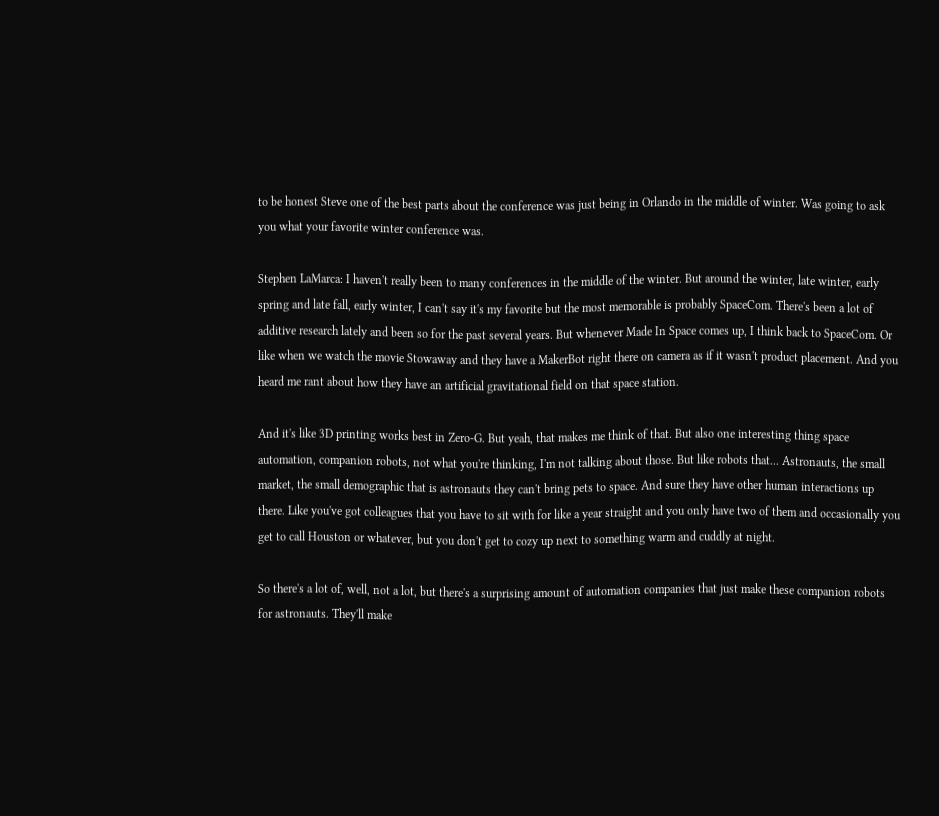to be honest Steve one of the best parts about the conference was just being in Orlando in the middle of winter. Was going to ask you what your favorite winter conference was.

Stephen LaMarca: I haven't really been to many conferences in the middle of the winter. But around the winter, late winter, early spring and late fall, early winter, I can't say it's my favorite but the most memorable is probably SpaceCom. There's been a lot of additive research lately and been so for the past several years. But whenever Made In Space comes up, I think back to SpaceCom. Or like when we watch the movie Stowaway and they have a MakerBot right there on camera as if it wasn't product placement. And you heard me rant about how they have an artificial gravitational field on that space station.

And it's like 3D printing works best in Zero-G. But yeah, that makes me think of that. But also one interesting thing space automation, companion robots, not what you're thinking, I'm not talking about those. But like robots that... Astronauts, the small market, the small demographic that is astronauts they can't bring pets to space. And sure they have other human interactions up there. Like you've got colleagues that you have to sit with for like a year straight and you only have two of them and occasionally you get to call Houston or whatever, but you don't get to cozy up next to something warm and cuddly at night.

So there's a lot of, well, not a lot, but there's a surprising amount of automation companies that just make these companion robots for astronauts. They'll make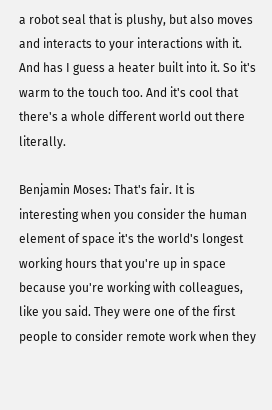a robot seal that is plushy, but also moves and interacts to your interactions with it. And has I guess a heater built into it. So it's warm to the touch too. And it's cool that there's a whole different world out there literally.

Benjamin Moses: That's fair. It is interesting when you consider the human element of space it's the world's longest working hours that you're up in space because you're working with colleagues, like you said. They were one of the first people to consider remote work when they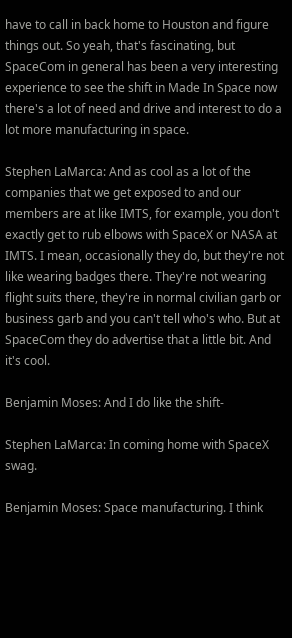have to call in back home to Houston and figure things out. So yeah, that's fascinating, but SpaceCom in general has been a very interesting experience to see the shift in Made In Space now there's a lot of need and drive and interest to do a lot more manufacturing in space.

Stephen LaMarca: And as cool as a lot of the companies that we get exposed to and our members are at like IMTS, for example, you don't exactly get to rub elbows with SpaceX or NASA at IMTS. I mean, occasionally they do, but they're not like wearing badges there. They're not wearing flight suits there, they're in normal civilian garb or business garb and you can't tell who's who. But at SpaceCom they do advertise that a little bit. And it's cool.

Benjamin Moses: And I do like the shift-

Stephen LaMarca: In coming home with SpaceX swag.

Benjamin Moses: Space manufacturing. I think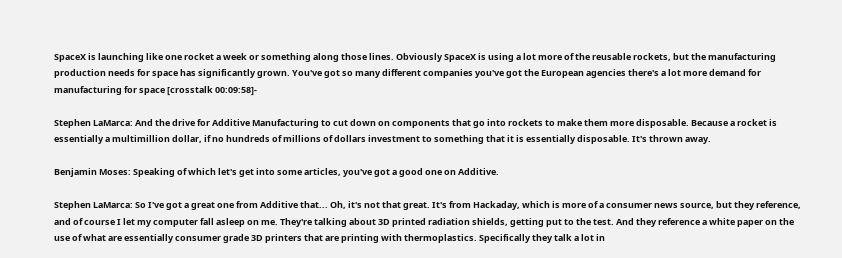SpaceX is launching like one rocket a week or something along those lines. Obviously SpaceX is using a lot more of the reusable rockets, but the manufacturing production needs for space has significantly grown. You've got so many different companies you've got the European agencies there's a lot more demand for manufacturing for space [crosstalk 00:09:58]-

Stephen LaMarca: And the drive for Additive Manufacturing to cut down on components that go into rockets to make them more disposable. Because a rocket is essentially a multimillion dollar, if no hundreds of millions of dollars investment to something that it is essentially disposable. It's thrown away.

Benjamin Moses: Speaking of which let's get into some articles, you've got a good one on Additive.

Stephen LaMarca: So I've got a great one from Additive that... Oh, it's not that great. It's from Hackaday, which is more of a consumer news source, but they reference, and of course I let my computer fall asleep on me. They're talking about 3D printed radiation shields, getting put to the test. And they reference a white paper on the use of what are essentially consumer grade 3D printers that are printing with thermoplastics. Specifically they talk a lot in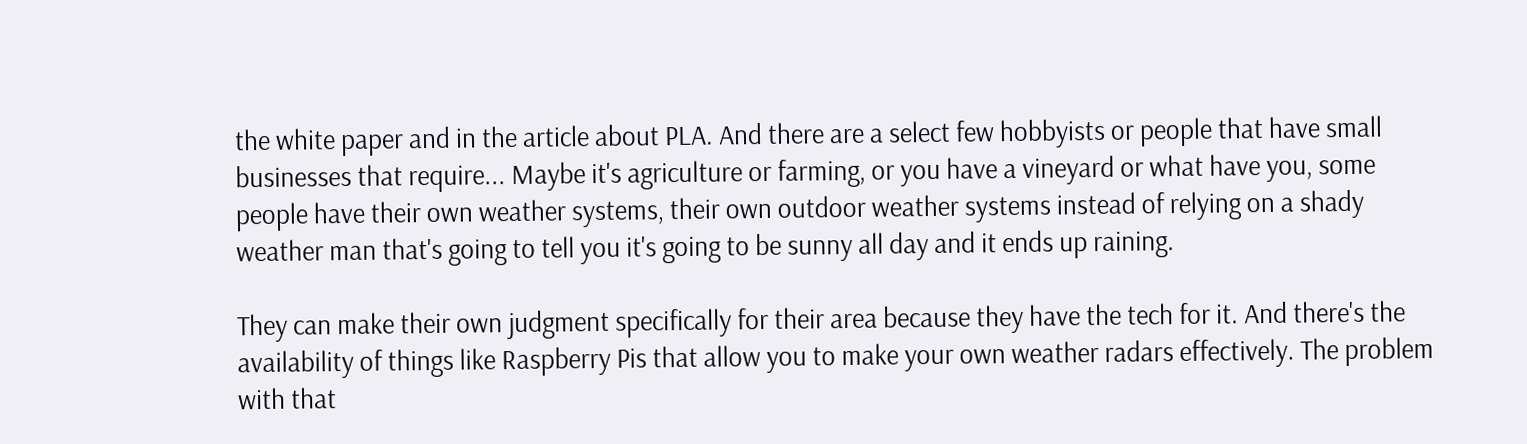the white paper and in the article about PLA. And there are a select few hobbyists or people that have small businesses that require... Maybe it's agriculture or farming, or you have a vineyard or what have you, some people have their own weather systems, their own outdoor weather systems instead of relying on a shady weather man that's going to tell you it's going to be sunny all day and it ends up raining.

They can make their own judgment specifically for their area because they have the tech for it. And there's the availability of things like Raspberry Pis that allow you to make your own weather radars effectively. The problem with that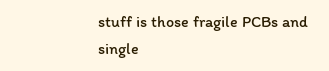stuff is those fragile PCBs and single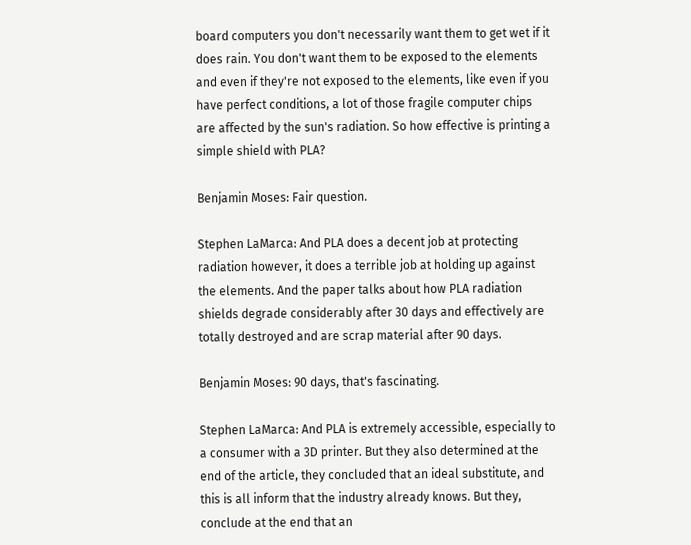board computers you don't necessarily want them to get wet if it does rain. You don't want them to be exposed to the elements and even if they're not exposed to the elements, like even if you have perfect conditions, a lot of those fragile computer chips are affected by the sun's radiation. So how effective is printing a simple shield with PLA?

Benjamin Moses: Fair question.

Stephen LaMarca: And PLA does a decent job at protecting radiation however, it does a terrible job at holding up against the elements. And the paper talks about how PLA radiation shields degrade considerably after 30 days and effectively are totally destroyed and are scrap material after 90 days.

Benjamin Moses: 90 days, that's fascinating.

Stephen LaMarca: And PLA is extremely accessible, especially to a consumer with a 3D printer. But they also determined at the end of the article, they concluded that an ideal substitute, and this is all inform that the industry already knows. But they, conclude at the end that an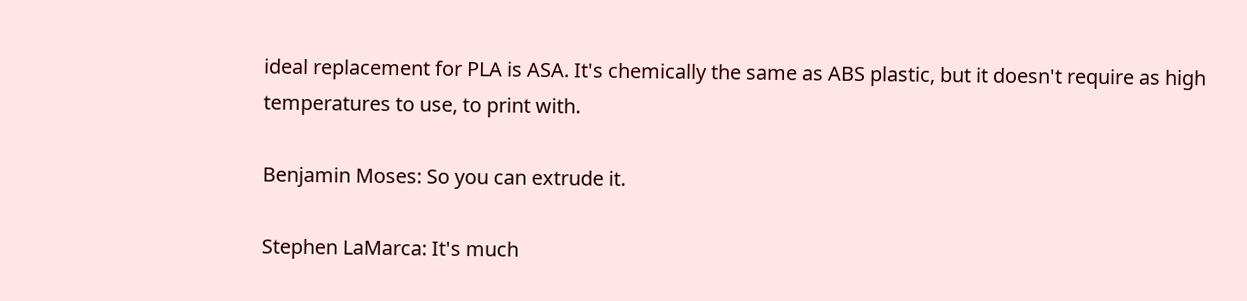ideal replacement for PLA is ASA. It's chemically the same as ABS plastic, but it doesn't require as high temperatures to use, to print with.

Benjamin Moses: So you can extrude it.

Stephen LaMarca: It's much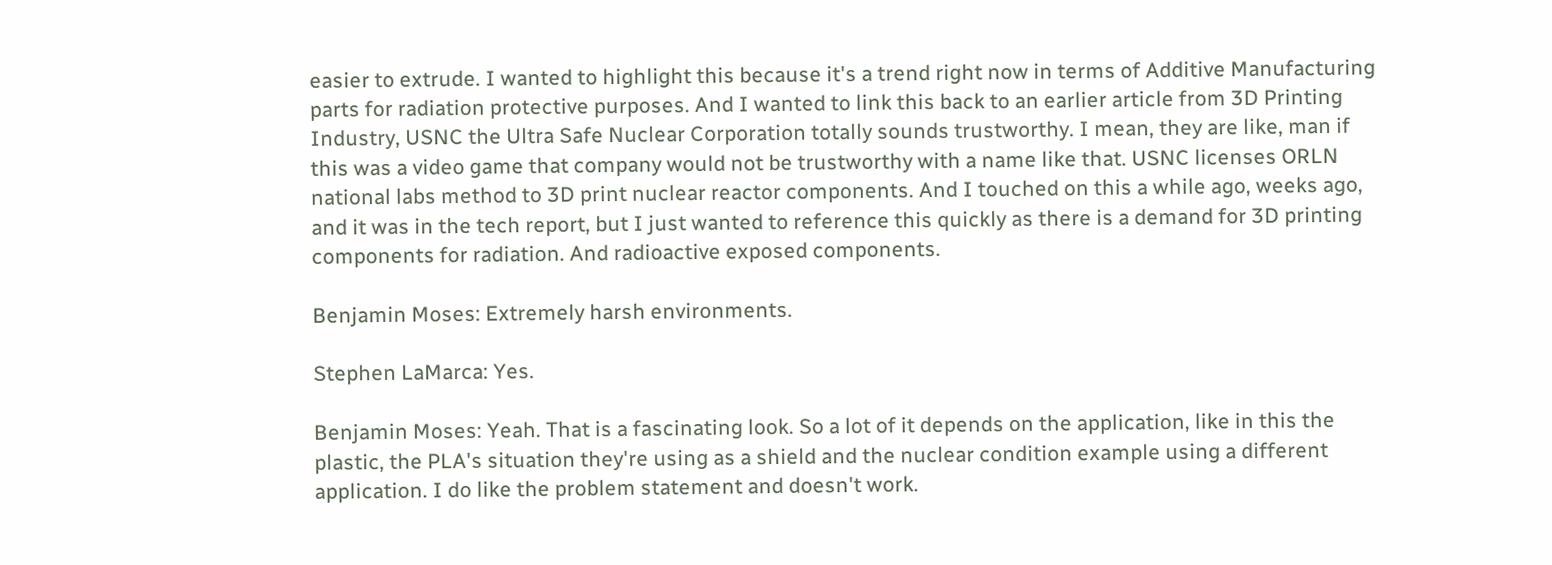easier to extrude. I wanted to highlight this because it's a trend right now in terms of Additive Manufacturing parts for radiation protective purposes. And I wanted to link this back to an earlier article from 3D Printing Industry, USNC the Ultra Safe Nuclear Corporation totally sounds trustworthy. I mean, they are like, man if this was a video game that company would not be trustworthy with a name like that. USNC licenses ORLN national labs method to 3D print nuclear reactor components. And I touched on this a while ago, weeks ago, and it was in the tech report, but I just wanted to reference this quickly as there is a demand for 3D printing components for radiation. And radioactive exposed components.

Benjamin Moses: Extremely harsh environments.

Stephen LaMarca: Yes.

Benjamin Moses: Yeah. That is a fascinating look. So a lot of it depends on the application, like in this the plastic, the PLA's situation they're using as a shield and the nuclear condition example using a different application. I do like the problem statement and doesn't work.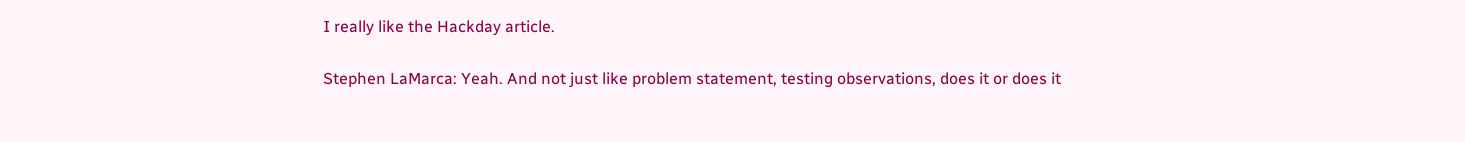I really like the Hackday article.

Stephen LaMarca: Yeah. And not just like problem statement, testing observations, does it or does it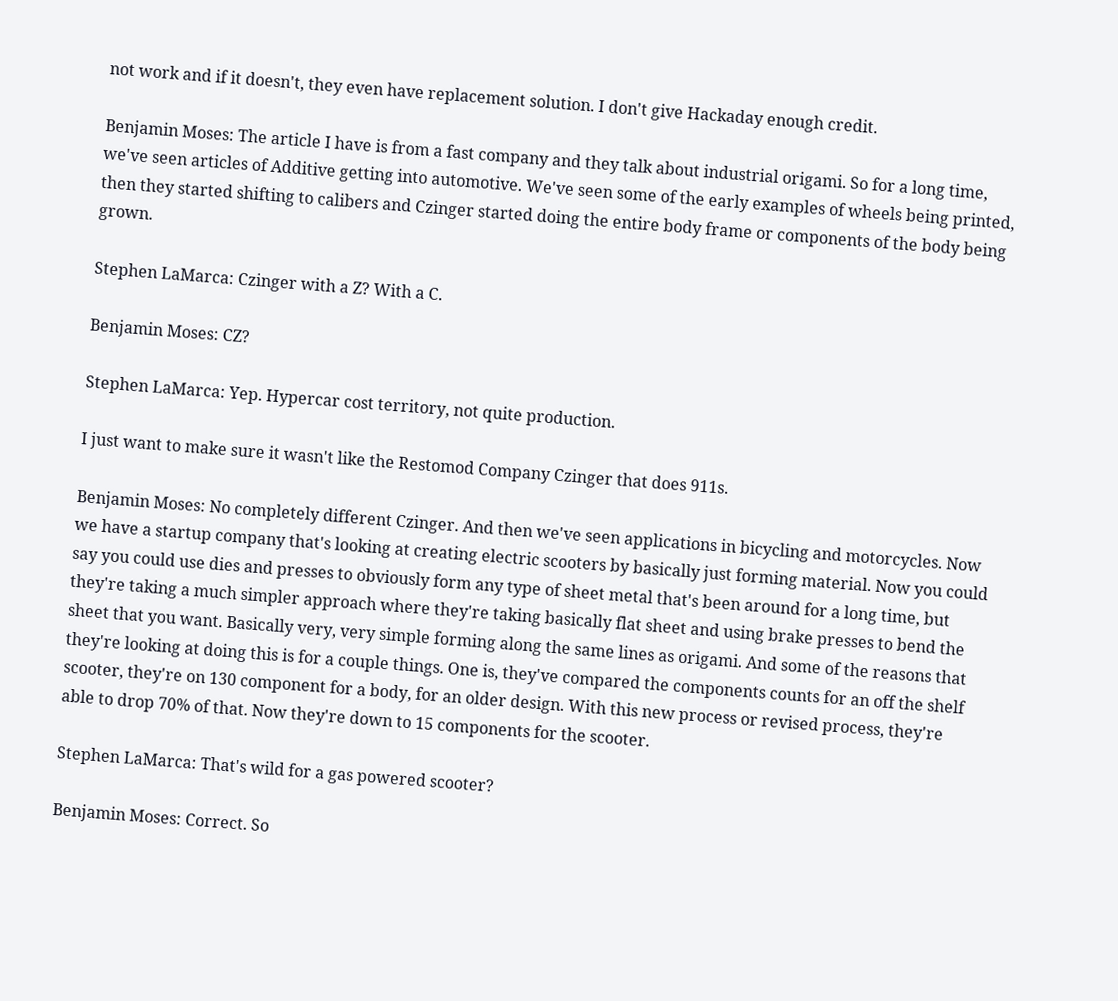not work and if it doesn't, they even have replacement solution. I don't give Hackaday enough credit.

Benjamin Moses: The article I have is from a fast company and they talk about industrial origami. So for a long time, we've seen articles of Additive getting into automotive. We've seen some of the early examples of wheels being printed, then they started shifting to calibers and Czinger started doing the entire body frame or components of the body being grown.

Stephen LaMarca: Czinger with a Z? With a C.

Benjamin Moses: CZ?

Stephen LaMarca: Yep. Hypercar cost territory, not quite production.

I just want to make sure it wasn't like the Restomod Company Czinger that does 911s.

Benjamin Moses: No completely different Czinger. And then we've seen applications in bicycling and motorcycles. Now we have a startup company that's looking at creating electric scooters by basically just forming material. Now you could say you could use dies and presses to obviously form any type of sheet metal that's been around for a long time, but they're taking a much simpler approach where they're taking basically flat sheet and using brake presses to bend the sheet that you want. Basically very, very simple forming along the same lines as origami. And some of the reasons that they're looking at doing this is for a couple things. One is, they've compared the components counts for an off the shelf scooter, they're on 130 component for a body, for an older design. With this new process or revised process, they're able to drop 70% of that. Now they're down to 15 components for the scooter.

Stephen LaMarca: That's wild for a gas powered scooter?

Benjamin Moses: Correct. So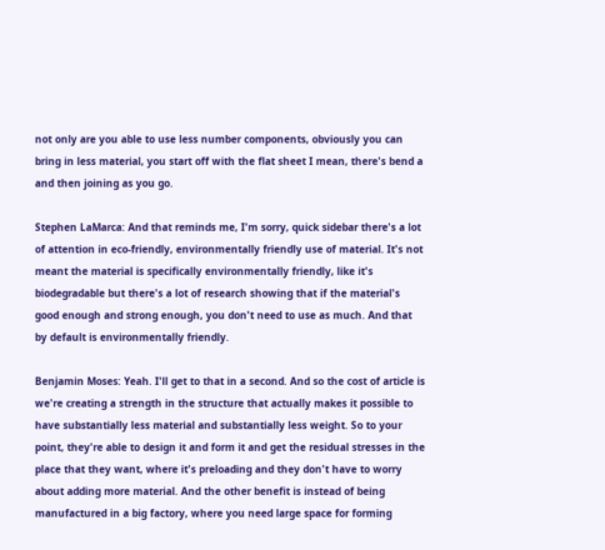not only are you able to use less number components, obviously you can bring in less material, you start off with the flat sheet I mean, there's bend a and then joining as you go.

Stephen LaMarca: And that reminds me, I'm sorry, quick sidebar there's a lot of attention in eco-friendly, environmentally friendly use of material. It's not meant the material is specifically environmentally friendly, like it's biodegradable but there's a lot of research showing that if the material's good enough and strong enough, you don't need to use as much. And that by default is environmentally friendly.

Benjamin Moses: Yeah. I'll get to that in a second. And so the cost of article is we're creating a strength in the structure that actually makes it possible to have substantially less material and substantially less weight. So to your point, they're able to design it and form it and get the residual stresses in the place that they want, where it's preloading and they don't have to worry about adding more material. And the other benefit is instead of being manufactured in a big factory, where you need large space for forming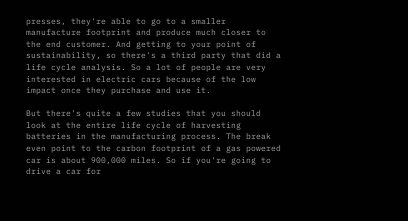presses, they're able to go to a smaller manufacture footprint and produce much closer to the end customer. And getting to your point of sustainability, so there's a third party that did a life cycle analysis. So a lot of people are very interested in electric cars because of the low impact once they purchase and use it.

But there's quite a few studies that you should look at the entire life cycle of harvesting batteries in the manufacturing process. The break even point to the carbon footprint of a gas powered car is about 900,000 miles. So if you're going to drive a car for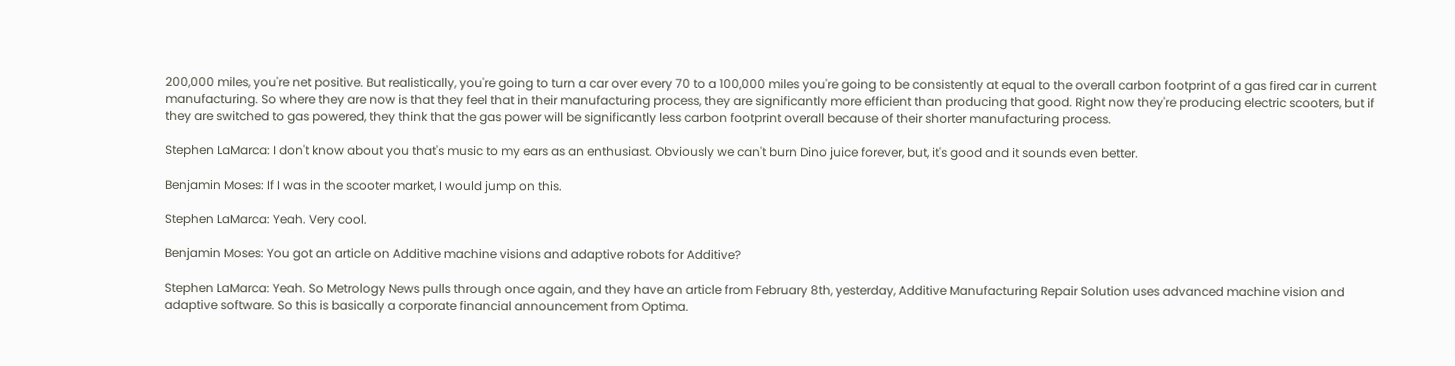200,000 miles, you're net positive. But realistically, you're going to turn a car over every 70 to a 100,000 miles you're going to be consistently at equal to the overall carbon footprint of a gas fired car in current manufacturing. So where they are now is that they feel that in their manufacturing process, they are significantly more efficient than producing that good. Right now they're producing electric scooters, but if they are switched to gas powered, they think that the gas power will be significantly less carbon footprint overall because of their shorter manufacturing process.

Stephen LaMarca: I don't know about you that's music to my ears as an enthusiast. Obviously we can't burn Dino juice forever, but, it's good and it sounds even better.

Benjamin Moses: If I was in the scooter market, I would jump on this.

Stephen LaMarca: Yeah. Very cool.

Benjamin Moses: You got an article on Additive machine visions and adaptive robots for Additive?

Stephen LaMarca: Yeah. So Metrology News pulls through once again, and they have an article from February 8th, yesterday, Additive Manufacturing Repair Solution uses advanced machine vision and adaptive software. So this is basically a corporate financial announcement from Optima.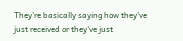They're basically saying how they've just received or they've just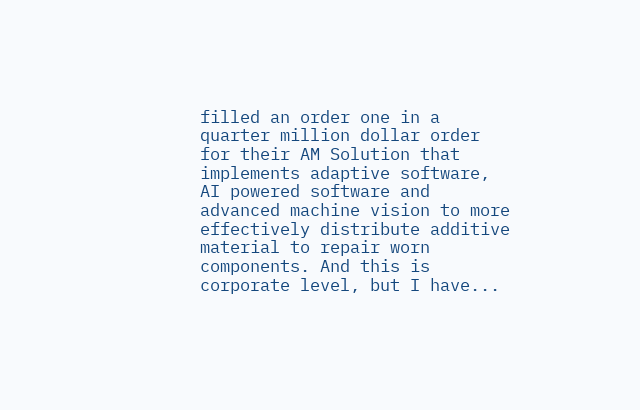filled an order one in a quarter million dollar order for their AM Solution that implements adaptive software, AI powered software and advanced machine vision to more effectively distribute additive material to repair worn components. And this is corporate level, but I have...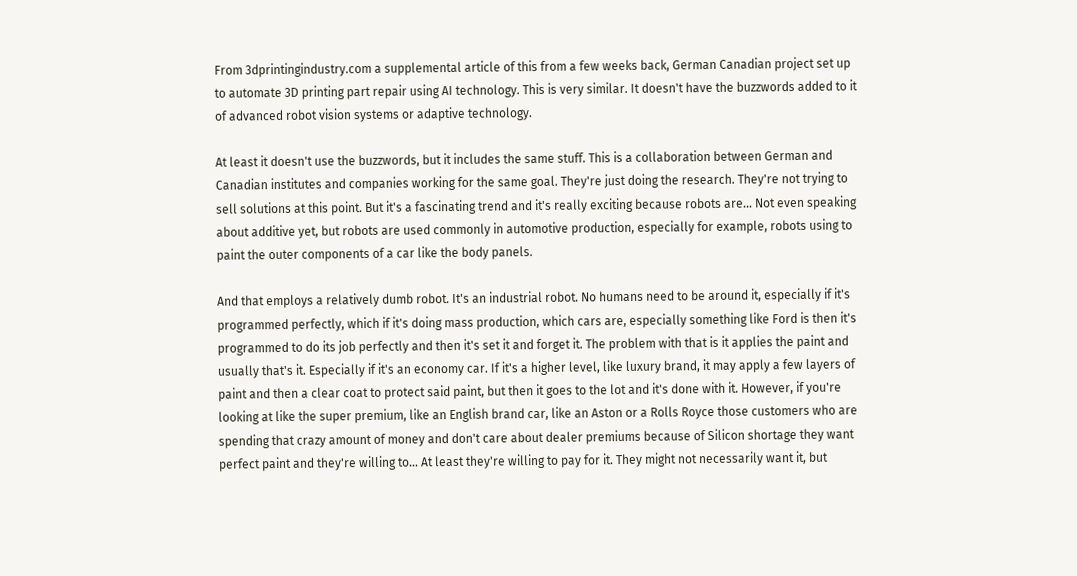From 3dprintingindustry.com a supplemental article of this from a few weeks back, German Canadian project set up to automate 3D printing part repair using AI technology. This is very similar. It doesn't have the buzzwords added to it of advanced robot vision systems or adaptive technology.

At least it doesn't use the buzzwords, but it includes the same stuff. This is a collaboration between German and Canadian institutes and companies working for the same goal. They're just doing the research. They're not trying to sell solutions at this point. But it's a fascinating trend and it's really exciting because robots are... Not even speaking about additive yet, but robots are used commonly in automotive production, especially for example, robots using to paint the outer components of a car like the body panels.

And that employs a relatively dumb robot. It's an industrial robot. No humans need to be around it, especially if it's programmed perfectly, which if it's doing mass production, which cars are, especially something like Ford is then it's programmed to do its job perfectly and then it's set it and forget it. The problem with that is it applies the paint and usually that's it. Especially if it's an economy car. If it's a higher level, like luxury brand, it may apply a few layers of paint and then a clear coat to protect said paint, but then it goes to the lot and it's done with it. However, if you're looking at like the super premium, like an English brand car, like an Aston or a Rolls Royce those customers who are spending that crazy amount of money and don't care about dealer premiums because of Silicon shortage they want perfect paint and they're willing to... At least they're willing to pay for it. They might not necessarily want it, but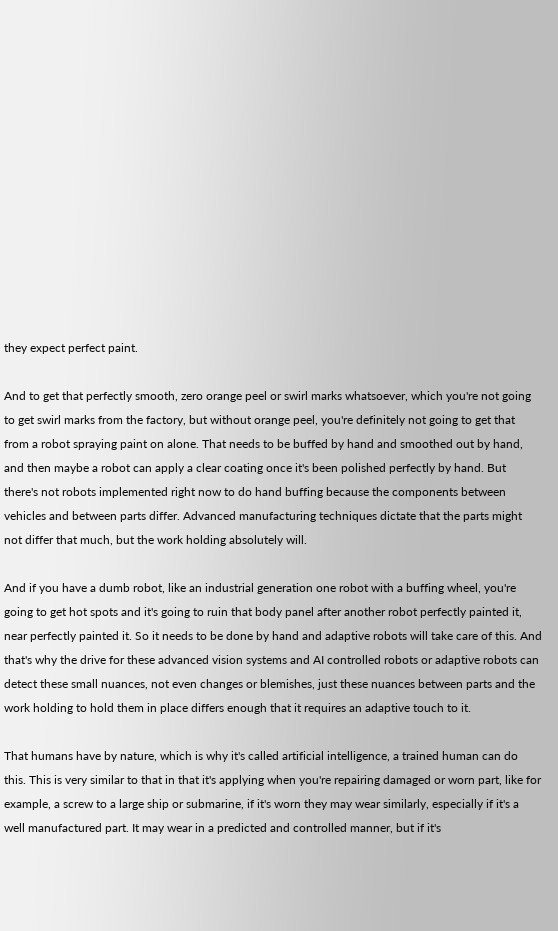they expect perfect paint.

And to get that perfectly smooth, zero orange peel or swirl marks whatsoever, which you're not going to get swirl marks from the factory, but without orange peel, you're definitely not going to get that from a robot spraying paint on alone. That needs to be buffed by hand and smoothed out by hand, and then maybe a robot can apply a clear coating once it's been polished perfectly by hand. But there's not robots implemented right now to do hand buffing because the components between vehicles and between parts differ. Advanced manufacturing techniques dictate that the parts might not differ that much, but the work holding absolutely will.

And if you have a dumb robot, like an industrial generation one robot with a buffing wheel, you're going to get hot spots and it's going to ruin that body panel after another robot perfectly painted it, near perfectly painted it. So it needs to be done by hand and adaptive robots will take care of this. And that's why the drive for these advanced vision systems and AI controlled robots or adaptive robots can detect these small nuances, not even changes or blemishes, just these nuances between parts and the work holding to hold them in place differs enough that it requires an adaptive touch to it.

That humans have by nature, which is why it's called artificial intelligence, a trained human can do this. This is very similar to that in that it's applying when you're repairing damaged or worn part, like for example, a screw to a large ship or submarine, if it's worn they may wear similarly, especially if it's a well manufactured part. It may wear in a predicted and controlled manner, but if it's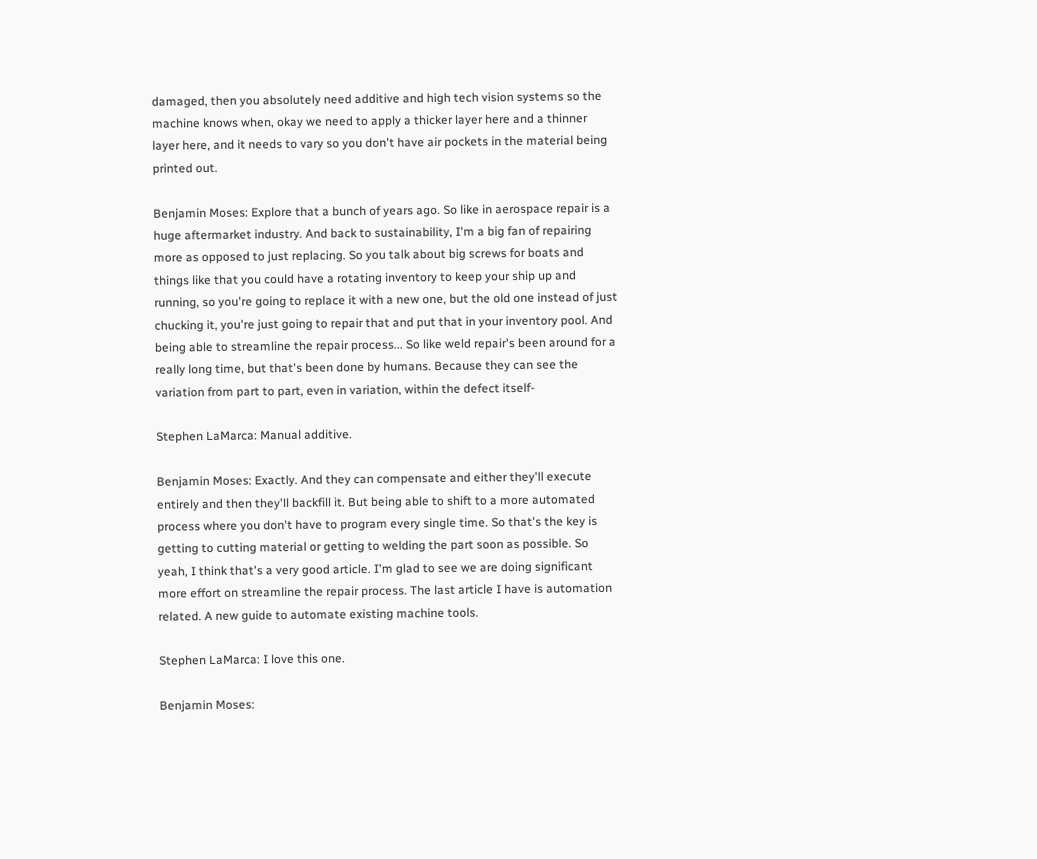damaged, then you absolutely need additive and high tech vision systems so the machine knows when, okay we need to apply a thicker layer here and a thinner layer here, and it needs to vary so you don't have air pockets in the material being printed out.

Benjamin Moses: Explore that a bunch of years ago. So like in aerospace repair is a huge aftermarket industry. And back to sustainability, I'm a big fan of repairing more as opposed to just replacing. So you talk about big screws for boats and things like that you could have a rotating inventory to keep your ship up and running, so you're going to replace it with a new one, but the old one instead of just chucking it, you're just going to repair that and put that in your inventory pool. And being able to streamline the repair process... So like weld repair's been around for a really long time, but that's been done by humans. Because they can see the variation from part to part, even in variation, within the defect itself-

Stephen LaMarca: Manual additive.

Benjamin Moses: Exactly. And they can compensate and either they'll execute entirely and then they'll backfill it. But being able to shift to a more automated process where you don't have to program every single time. So that's the key is getting to cutting material or getting to welding the part soon as possible. So yeah, I think that's a very good article. I'm glad to see we are doing significant more effort on streamline the repair process. The last article I have is automation related. A new guide to automate existing machine tools.

Stephen LaMarca: I love this one.

Benjamin Moses: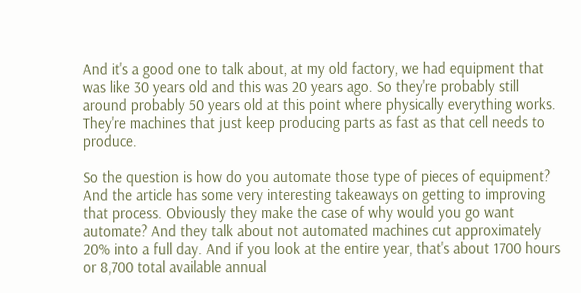And it's a good one to talk about, at my old factory, we had equipment that was like 30 years old and this was 20 years ago. So they're probably still around probably 50 years old at this point where physically everything works. They're machines that just keep producing parts as fast as that cell needs to produce.

So the question is how do you automate those type of pieces of equipment? And the article has some very interesting takeaways on getting to improving that process. Obviously they make the case of why would you go want automate? And they talk about not automated machines cut approximately 20% into a full day. And if you look at the entire year, that's about 1700 hours or 8,700 total available annual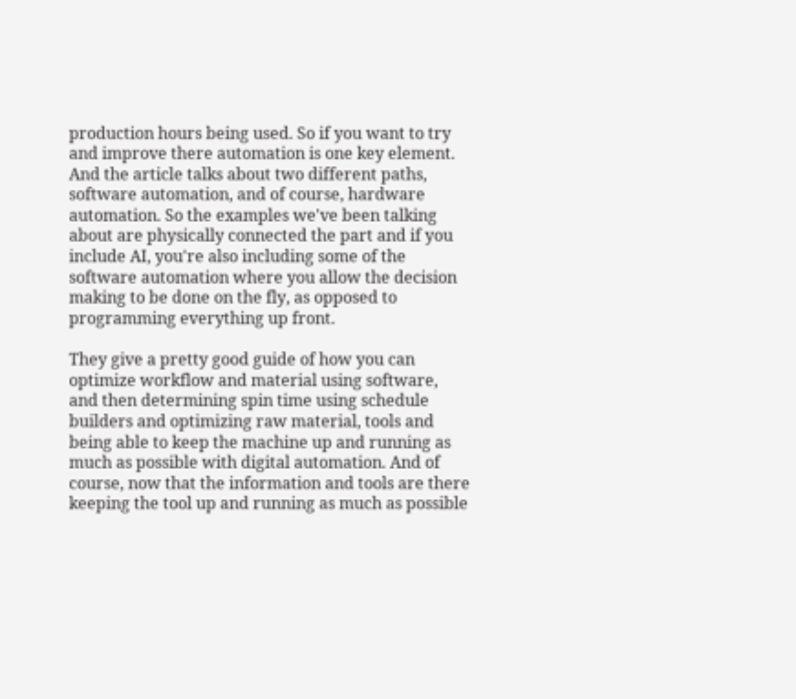production hours being used. So if you want to try and improve there automation is one key element. And the article talks about two different paths, software automation, and of course, hardware automation. So the examples we've been talking about are physically connected the part and if you include AI, you're also including some of the software automation where you allow the decision making to be done on the fly, as opposed to programming everything up front.

They give a pretty good guide of how you can optimize workflow and material using software, and then determining spin time using schedule builders and optimizing raw material, tools and being able to keep the machine up and running as much as possible with digital automation. And of course, now that the information and tools are there keeping the tool up and running as much as possible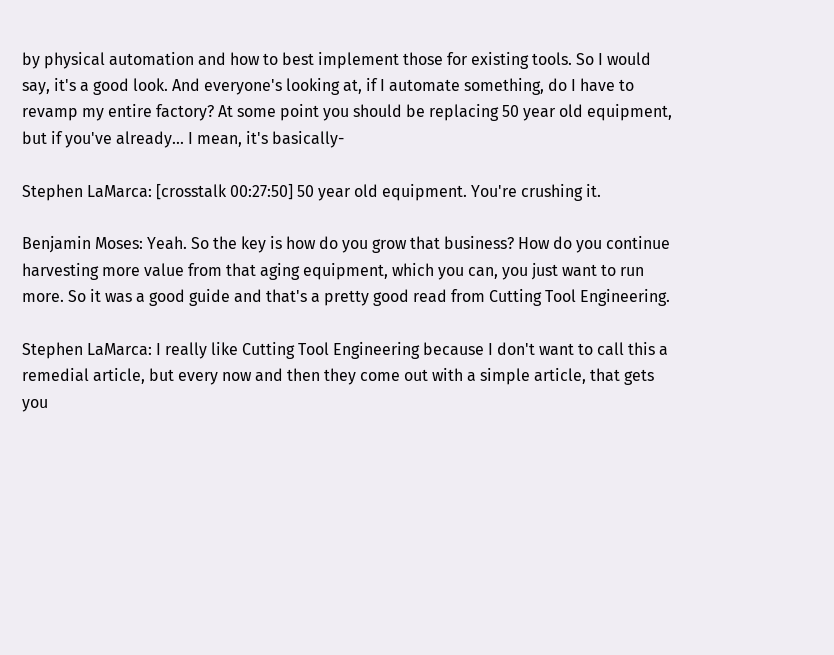by physical automation and how to best implement those for existing tools. So I would say, it's a good look. And everyone's looking at, if I automate something, do I have to revamp my entire factory? At some point you should be replacing 50 year old equipment, but if you've already... I mean, it's basically-

Stephen LaMarca: [crosstalk 00:27:50] 50 year old equipment. You're crushing it.

Benjamin Moses: Yeah. So the key is how do you grow that business? How do you continue harvesting more value from that aging equipment, which you can, you just want to run more. So it was a good guide and that's a pretty good read from Cutting Tool Engineering.

Stephen LaMarca: I really like Cutting Tool Engineering because I don't want to call this a remedial article, but every now and then they come out with a simple article, that gets you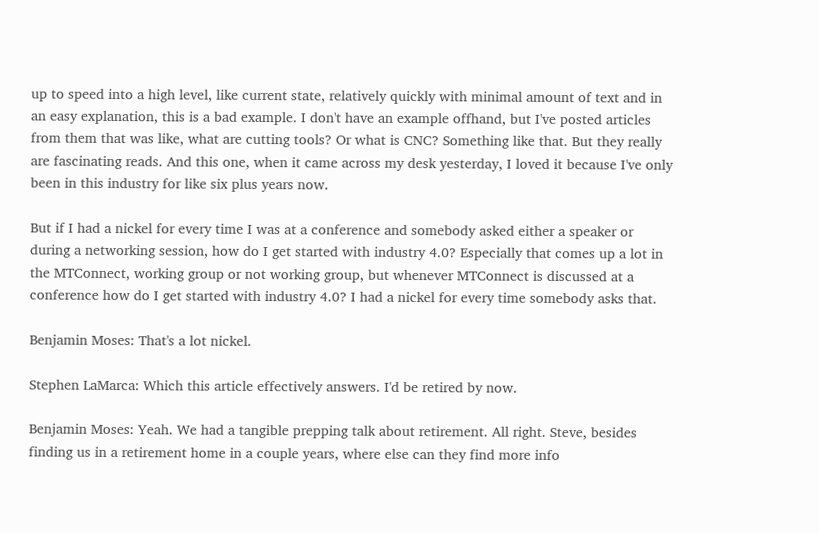up to speed into a high level, like current state, relatively quickly with minimal amount of text and in an easy explanation, this is a bad example. I don't have an example offhand, but I've posted articles from them that was like, what are cutting tools? Or what is CNC? Something like that. But they really are fascinating reads. And this one, when it came across my desk yesterday, I loved it because I've only been in this industry for like six plus years now.

But if I had a nickel for every time I was at a conference and somebody asked either a speaker or during a networking session, how do I get started with industry 4.0? Especially that comes up a lot in the MTConnect, working group or not working group, but whenever MTConnect is discussed at a conference how do I get started with industry 4.0? I had a nickel for every time somebody asks that.

Benjamin Moses: That's a lot nickel.

Stephen LaMarca: Which this article effectively answers. I'd be retired by now.

Benjamin Moses: Yeah. We had a tangible prepping talk about retirement. All right. Steve, besides finding us in a retirement home in a couple years, where else can they find more info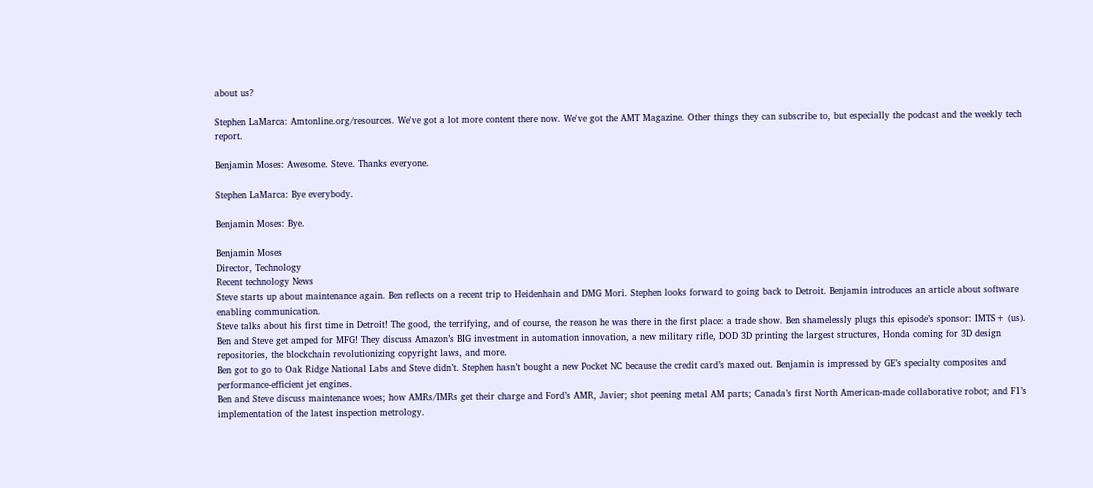about us?

Stephen LaMarca: Amtonline.org/resources. We've got a lot more content there now. We've got the AMT Magazine. Other things they can subscribe to, but especially the podcast and the weekly tech report.

Benjamin Moses: Awesome. Steve. Thanks everyone.

Stephen LaMarca: Bye everybody.

Benjamin Moses: Bye.

Benjamin Moses
Director, Technology
Recent technology News
Steve starts up about maintenance again. Ben reflects on a recent trip to Heidenhain and DMG Mori. Stephen looks forward to going back to Detroit. Benjamin introduces an article about software enabling communication.
Steve talks about his first time in Detroit! The good, the terrifying, and of course, the reason he was there in the first place: a trade show. Ben shamelessly plugs this episode’s sponsor: IMTS+ (us).
Ben and Steve get amped for MFG! They discuss Amazon’s BIG investment in automation innovation, a new military rifle, DOD 3D printing the largest structures, Honda coming for 3D design repositories, the blockchain revolutionizing copyright laws, and more.
Ben got to go to Oak Ridge National Labs and Steve didn’t. Stephen hasn’t bought a new Pocket NC because the credit card’s maxed out. Benjamin is impressed by GE’s specialty composites and performance-efficient jet engines.
Ben and Steve discuss maintenance woes; how AMRs/IMRs get their charge and Ford’s AMR, Javier; shot peening metal AM parts; Canada’s first North American-made collaborative robot; and F1’s implementation of the latest inspection metrology.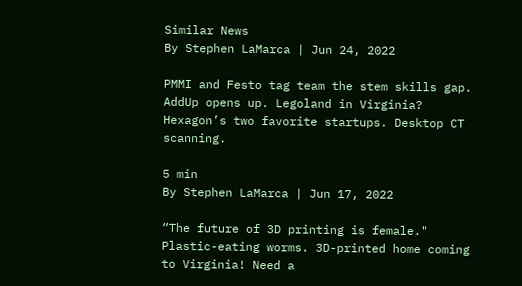Similar News
By Stephen LaMarca | Jun 24, 2022

PMMI and Festo tag team the stem skills gap. AddUp opens up. Legoland in Virginia? Hexagon’s two favorite startups. Desktop CT scanning.

5 min
By Stephen LaMarca | Jun 17, 2022

“The future of 3D printing is female." Plastic-eating worms. 3D-printed home coming to Virginia! Need a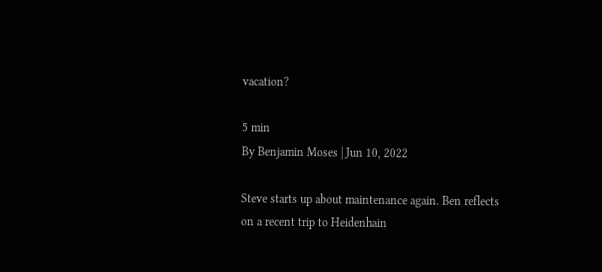vacation?

5 min
By Benjamin Moses | Jun 10, 2022

Steve starts up about maintenance again. Ben reflects on a recent trip to Heidenhain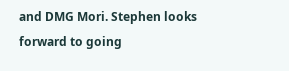and DMG Mori. Stephen looks forward to going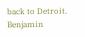back to Detroit. Benjamin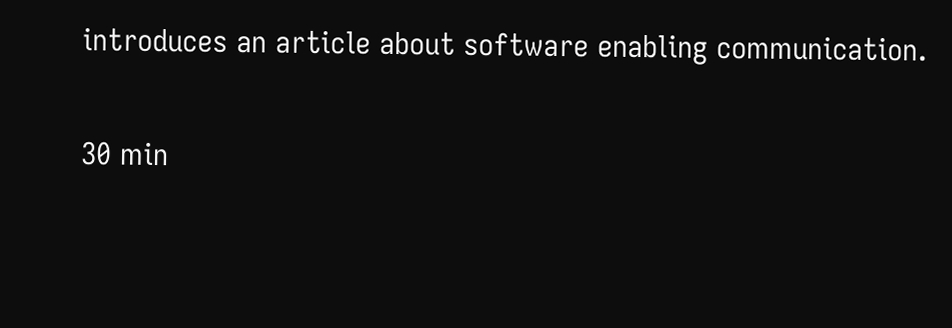introduces an article about software enabling communication.

30 min